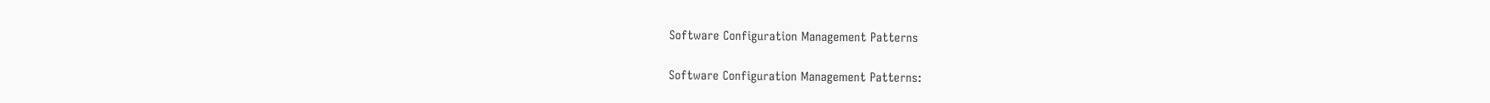Software Configuration Management Patterns

Software Configuration Management Patterns: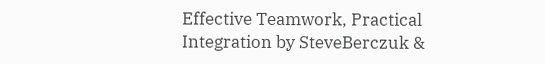Effective Teamwork, Practical Integration by SteveBerczuk &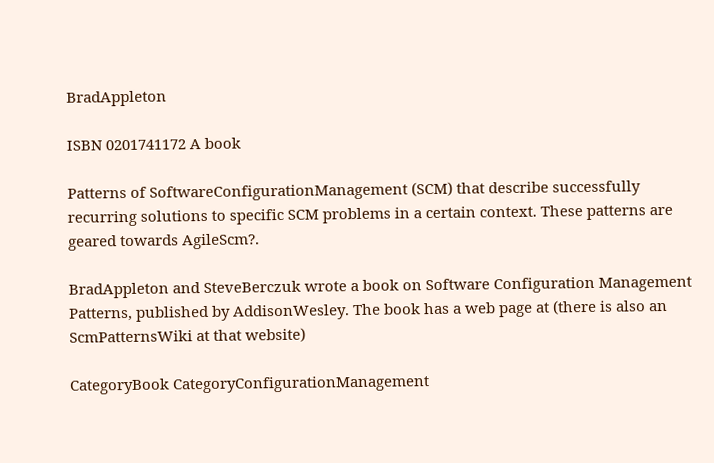BradAppleton

ISBN 0201741172 A book

Patterns of SoftwareConfigurationManagement (SCM) that describe successfully recurring solutions to specific SCM problems in a certain context. These patterns are geared towards AgileScm?.

BradAppleton and SteveBerczuk wrote a book on Software Configuration Management Patterns, published by AddisonWesley. The book has a web page at (there is also an ScmPatternsWiki at that website)

CategoryBook CategoryConfigurationManagement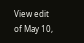View edit of May 10,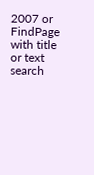2007 or FindPage with title or text search